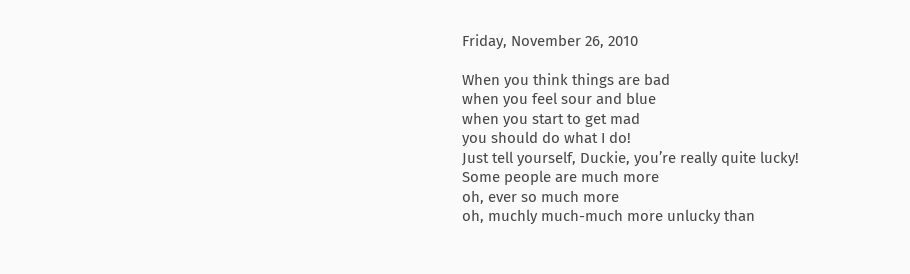Friday, November 26, 2010

When you think things are bad
when you feel sour and blue
when you start to get mad
you should do what I do!
Just tell yourself, Duckie, you’re really quite lucky!
Some people are much more
oh, ever so much more
oh, muchly much-much more unlucky than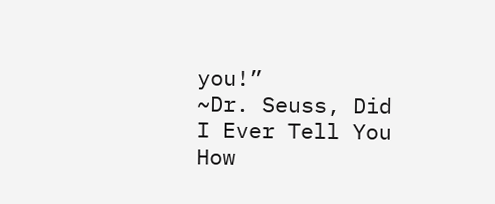you!”
~Dr. Seuss, Did I Ever Tell You How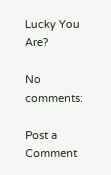Lucky You Are?

No comments:

Post a Comment